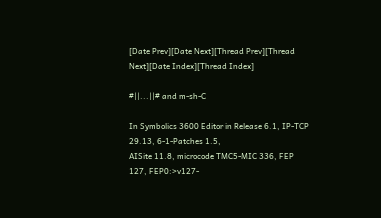[Date Prev][Date Next][Thread Prev][Thread Next][Date Index][Thread Index]

#||...||# and m-sh-C

In Symbolics 3600 Editor in Release 6.1, IP-TCP 29.13, 6-1-Patches 1.5,
AISite 11.8, microcode TMC5-MIC 336, FEP 127, FEP0:>v127-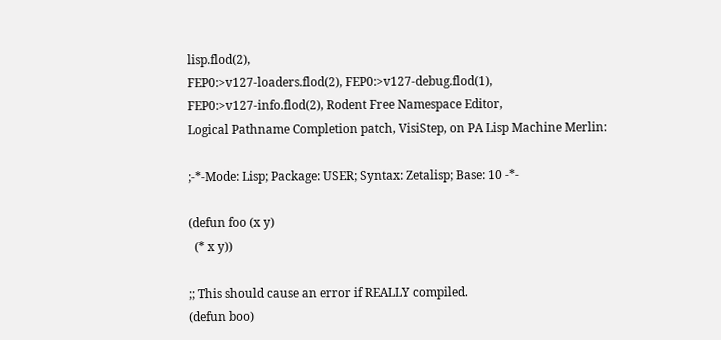lisp.flod(2),
FEP0:>v127-loaders.flod(2), FEP0:>v127-debug.flod(1),
FEP0:>v127-info.flod(2), Rodent Free Namespace Editor,
Logical Pathname Completion patch, VisiStep, on PA Lisp Machine Merlin:

;-*-Mode: Lisp; Package: USER; Syntax: Zetalisp; Base: 10 -*-

(defun foo (x y)
  (* x y))

;; This should cause an error if REALLY compiled.
(defun boo)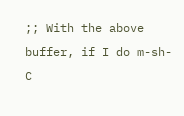;; With the above buffer, if I do m-sh-C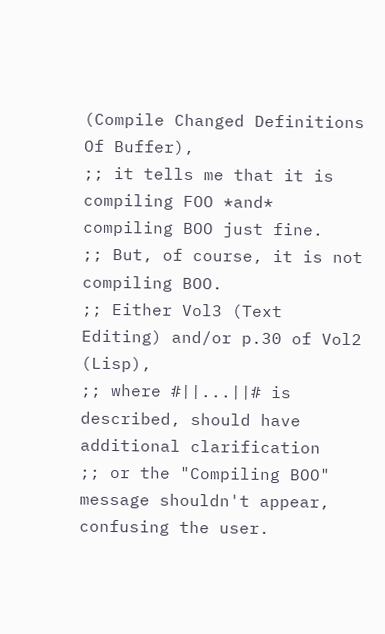(Compile Changed Definitions Of Buffer),
;; it tells me that it is compiling FOO *and* compiling BOO just fine.
;; But, of course, it is not compiling BOO.
;; Either Vol3 (Text Editing) and/or p.30 of Vol2 (Lisp),
;; where #||...||# is described, should have additional clarification
;; or the "Compiling BOO" message shouldn't appear, confusing the user.